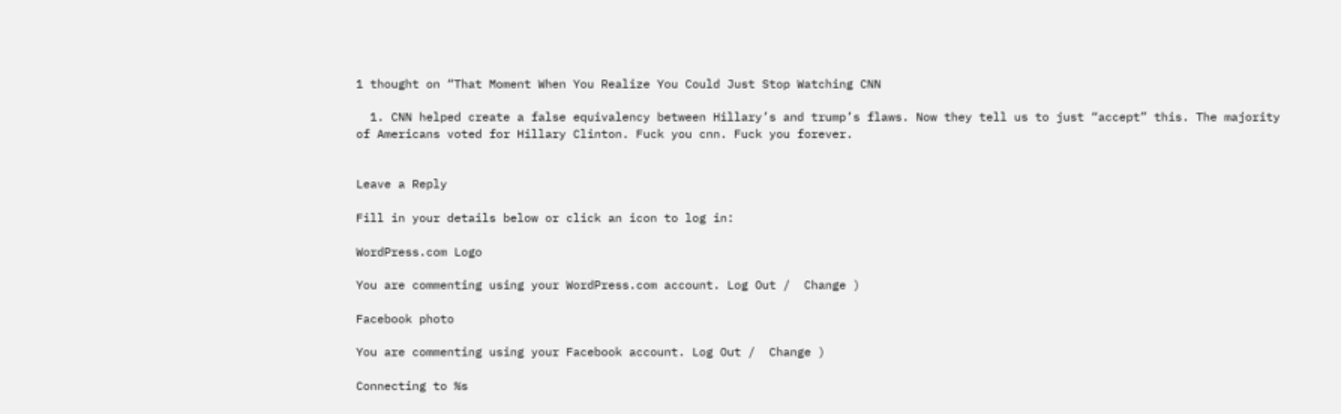1 thought on “That Moment When You Realize You Could Just Stop Watching CNN

  1. CNN helped create a false equivalency between Hillary’s and trump’s flaws. Now they tell us to just “accept” this. The majority of Americans voted for Hillary Clinton. Fuck you cnn. Fuck you forever.


Leave a Reply

Fill in your details below or click an icon to log in:

WordPress.com Logo

You are commenting using your WordPress.com account. Log Out /  Change )

Facebook photo

You are commenting using your Facebook account. Log Out /  Change )

Connecting to %s